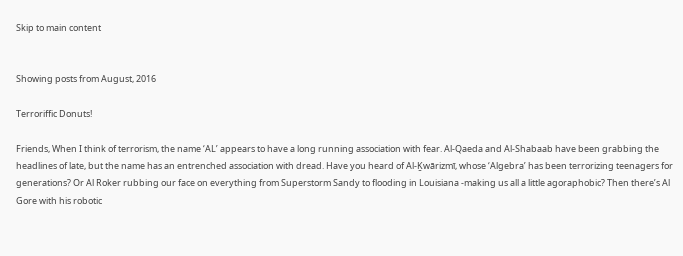Skip to main content


Showing posts from August, 2016

Terroriffic Donuts!

Friends, When I think of terrorism, the name ‘AL’ appears to have a long running association with fear. Al-Qaeda and Al-Shabaab have been grabbing the headlines of late, but the name has an entrenched association with dread. Have you heard of Al-Ḵwārizmī, whose ‘Algebra’ has been terrorizing teenagers for generations? Or Al Roker rubbing our face on everything from Superstorm Sandy to flooding in Louisiana -making us all a little agoraphobic? Then there’s Al Gore with his robotic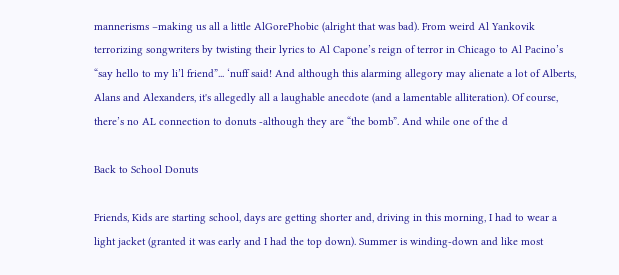mannerisms –making us all a little AlGorePhobic (alright that was bad). From weird Al Yankovik terrorizing songwriters by twisting their lyrics to Al Capone’s reign of terror in Chicago to Al Pacino’s “say hello to my li’l friend”... ‘nuff said! And although this alarming allegory may alienate a lot of Alberts, Alans and Alexanders, it's allegedly all a laughable anecdote (and a lamentable alliteration). Of course, there’s no AL connection to donuts -although they are “the bomb”. And while one of the d

Back to School Donuts

Friends, Kids are starting school, days are getting shorter and, driving in this morning, I had to wear a light jacket (granted it was early and I had the top down). Summer is winding-down and like most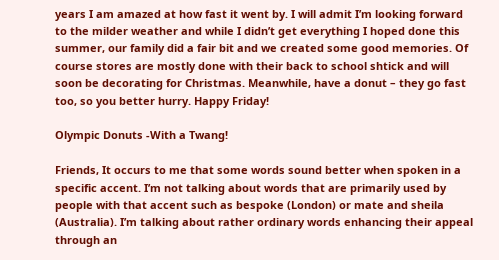years I am amazed at how fast it went by. I will admit I’m looking forward to the milder weather and while I didn’t get everything I hoped done this summer, our family did a fair bit and we created some good memories. Of course stores are mostly done with their back to school shtick and will soon be decorating for Christmas. Meanwhile, have a donut – they go fast too, so you better hurry. Happy Friday!

Olympic Donuts -With a Twang!

Friends, It occurs to me that some words sound better when spoken in a specific accent. I’m not talking about words that are primarily used by people with that accent such as bespoke (London) or mate and sheila (Australia). I’m talking about rather ordinary words enhancing their appeal through an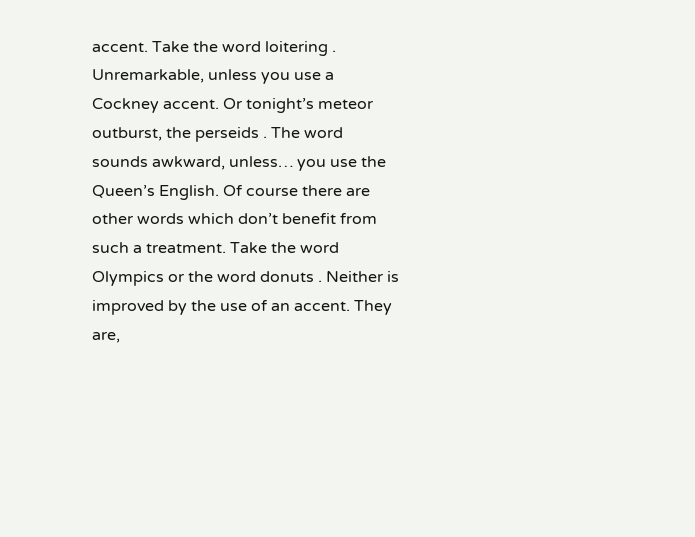accent. Take the word loitering . Unremarkable, unless you use a Cockney accent. Or tonight’s meteor outburst, the perseids . The word sounds awkward, unless… you use the Queen’s English. Of course there are other words which don’t benefit from such a treatment. Take the word Olympics or the word donuts . Neither is improved by the use of an accent. They are,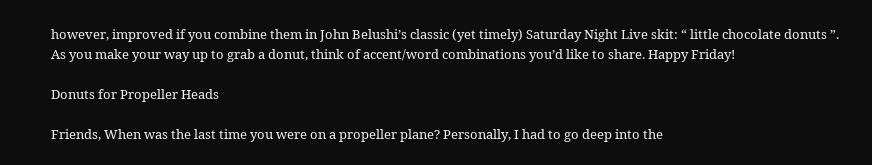however, improved if you combine them in John Belushi’s classic (yet timely) Saturday Night Live skit: “ little chocolate donuts ”. As you make your way up to grab a donut, think of accent/word combinations you’d like to share. Happy Friday!

Donuts for Propeller Heads

Friends, When was the last time you were on a propeller plane? Personally, I had to go deep into the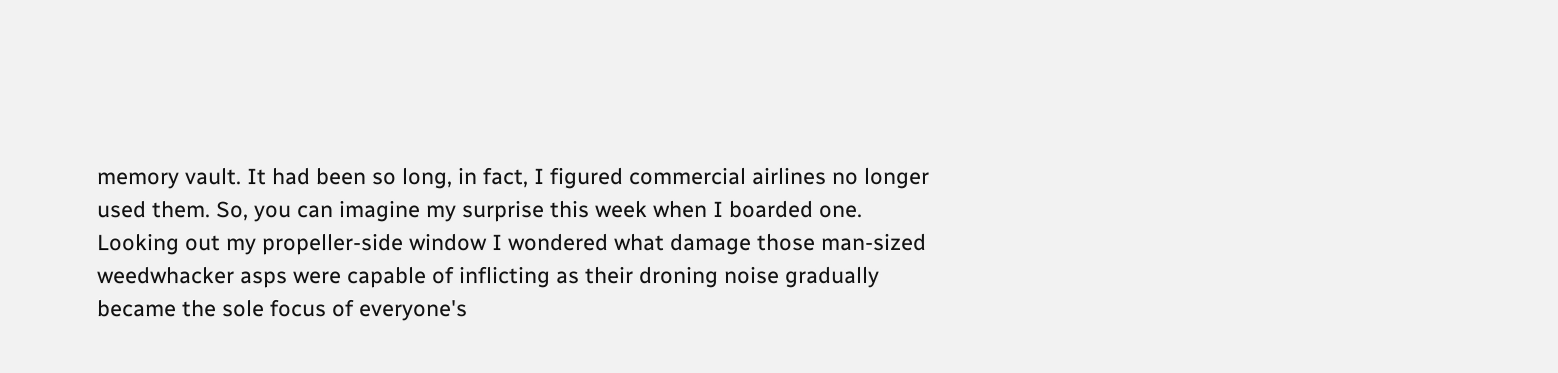memory vault. It had been so long, in fact, I figured commercial airlines no longer used them. So, you can imagine my surprise this week when I boarded one. Looking out my propeller-side window I wondered what damage those man-sized weedwhacker asps were capable of inflicting as their droning noise gradually became the sole focus of everyone's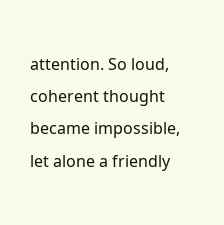attention. So loud, coherent thought became impossible, let alone a friendly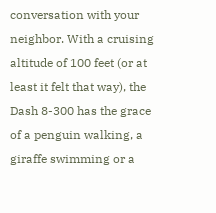conversation with your neighbor. With a cruising altitude of 100 feet (or at least it felt that way), the Dash 8-300 has the grace of a penguin walking, a giraffe swimming or a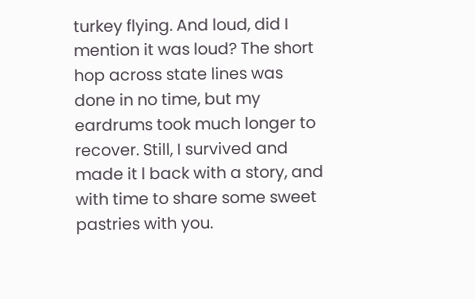turkey flying. And loud, did I mention it was loud? The short hop across state lines was done in no time, but my eardrums took much longer to recover. Still, I survived and made it l back with a story, and with time to share some sweet pastries with you.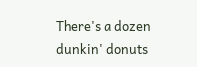There's a dozen dunkin' donuts